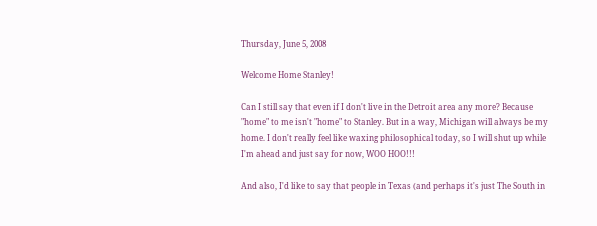Thursday, June 5, 2008

Welcome Home Stanley!

Can I still say that even if I don't live in the Detroit area any more? Because "home" to me isn't "home" to Stanley. But in a way, Michigan will always be my home. I don't really feel like waxing philosophical today, so I will shut up while I'm ahead and just say for now, WOO HOO!!!

And also, I'd like to say that people in Texas (and perhaps it's just The South in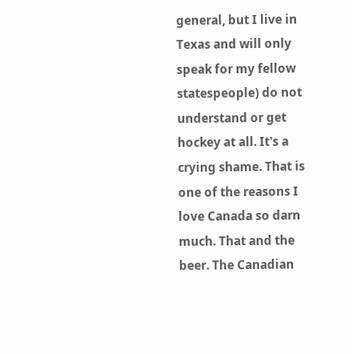general, but I live in Texas and will only speak for my fellow statespeople) do not understand or get hockey at all. It's a crying shame. That is one of the reasons I love Canada so darn much. That and the beer. The Canadian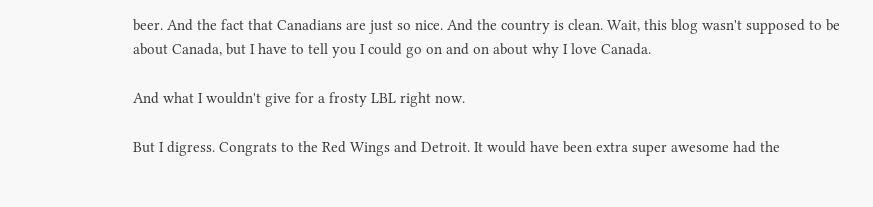beer. And the fact that Canadians are just so nice. And the country is clean. Wait, this blog wasn't supposed to be about Canada, but I have to tell you I could go on and on about why I love Canada.

And what I wouldn't give for a frosty LBL right now.

But I digress. Congrats to the Red Wings and Detroit. It would have been extra super awesome had the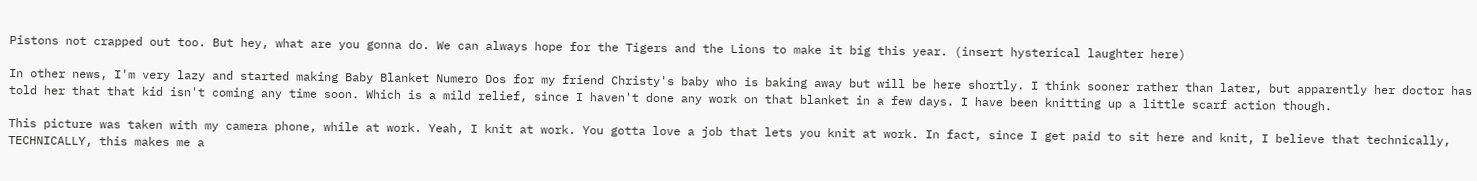Pistons not crapped out too. But hey, what are you gonna do. We can always hope for the Tigers and the Lions to make it big this year. (insert hysterical laughter here)

In other news, I'm very lazy and started making Baby Blanket Numero Dos for my friend Christy's baby who is baking away but will be here shortly. I think sooner rather than later, but apparently her doctor has told her that that kid isn't coming any time soon. Which is a mild relief, since I haven't done any work on that blanket in a few days. I have been knitting up a little scarf action though.

This picture was taken with my camera phone, while at work. Yeah, I knit at work. You gotta love a job that lets you knit at work. In fact, since I get paid to sit here and knit, I believe that technically, TECHNICALLY, this makes me a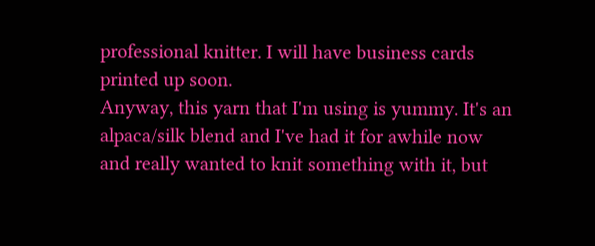professional knitter. I will have business cards printed up soon.
Anyway, this yarn that I'm using is yummy. It's an alpaca/silk blend and I've had it for awhile now and really wanted to knit something with it, but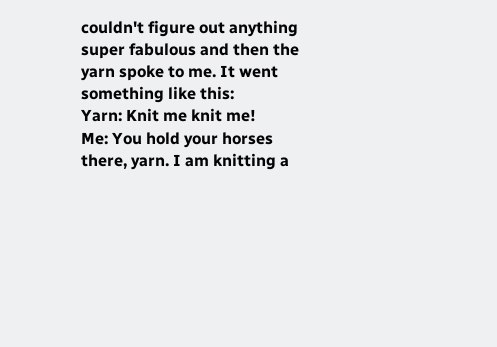couldn't figure out anything super fabulous and then the yarn spoke to me. It went something like this:
Yarn: Knit me knit me!
Me: You hold your horses there, yarn. I am knitting a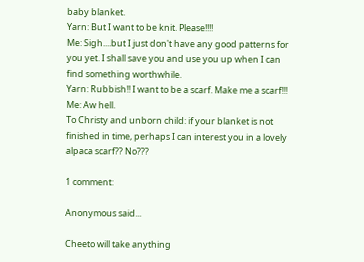baby blanket.
Yarn: But I want to be knit. Please!!!!
Me: Sigh....but I just don't have any good patterns for you yet. I shall save you and use you up when I can find something worthwhile.
Yarn: Rubbish!! I want to be a scarf. Make me a scarf!!!
Me: Aw hell.
To Christy and unborn child: if your blanket is not finished in time, perhaps I can interest you in a lovely alpaca scarf?? No???

1 comment:

Anonymous said...

Cheeto will take anything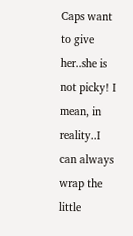Caps want to give her..she is not picky! I mean, in reality..I can always wrap the little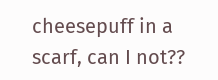cheesepuff in a scarf, can I not??